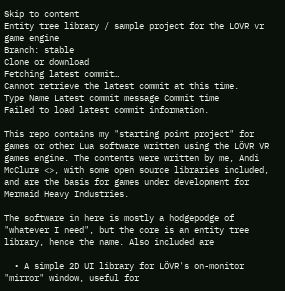Skip to content
Entity tree library / sample project for the LOVR vr game engine
Branch: stable
Clone or download
Fetching latest commit…
Cannot retrieve the latest commit at this time.
Type Name Latest commit message Commit time
Failed to load latest commit information.

This repo contains my "starting point project" for games or other Lua software written using the LÖVR VR games engine. The contents were written by me, Andi McClure <>, with some open source libraries included, and are the basis for games under development for Mermaid Heavy Industries.

The software in here is mostly a hodgepodge of "whatever I need", but the core is an entity tree library, hence the name. Also included are

  • A simple 2D UI library for LÖVR's on-monitor "mirror" window, useful for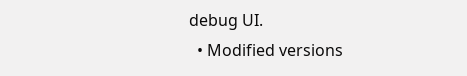debug UI.
  • Modified versions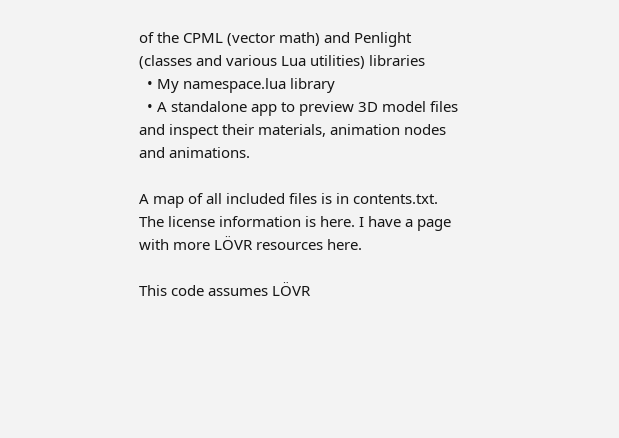of the CPML (vector math) and Penlight (classes and various Lua utilities) libraries
  • My namespace.lua library
  • A standalone app to preview 3D model files and inspect their materials, animation nodes and animations.

A map of all included files is in contents.txt. The license information is here. I have a page with more LÖVR resources here.

This code assumes LÖVR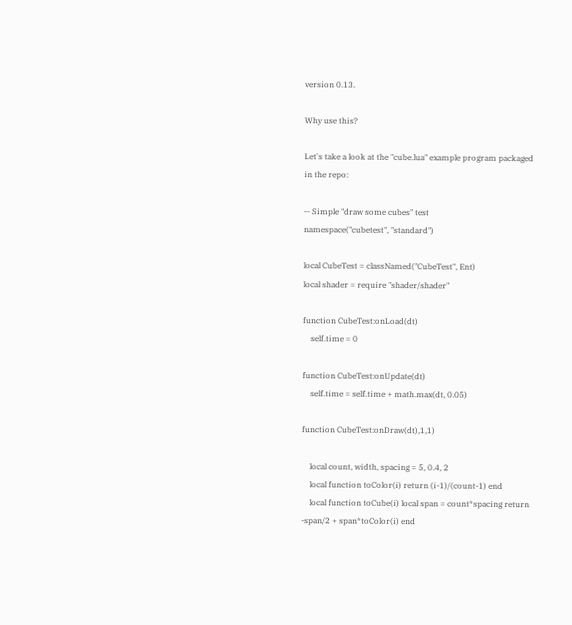version 0.13.

Why use this?

Let's take a look at the "cube.lua" example program packaged in the repo:

-- Simple "draw some cubes" test
namespace("cubetest", "standard")

local CubeTest = classNamed("CubeTest", Ent)
local shader = require "shader/shader"

function CubeTest:onLoad(dt)
    self.time = 0

function CubeTest:onUpdate(dt)
    self.time = self.time + math.max(dt, 0.05)

function CubeTest:onDraw(dt),1,1)

    local count, width, spacing = 5, 0.4, 2
    local function toColor(i) return (i-1)/(count-1) end
    local function toCube(i) local span = count*spacing return -span/2 + span*toColor(i) end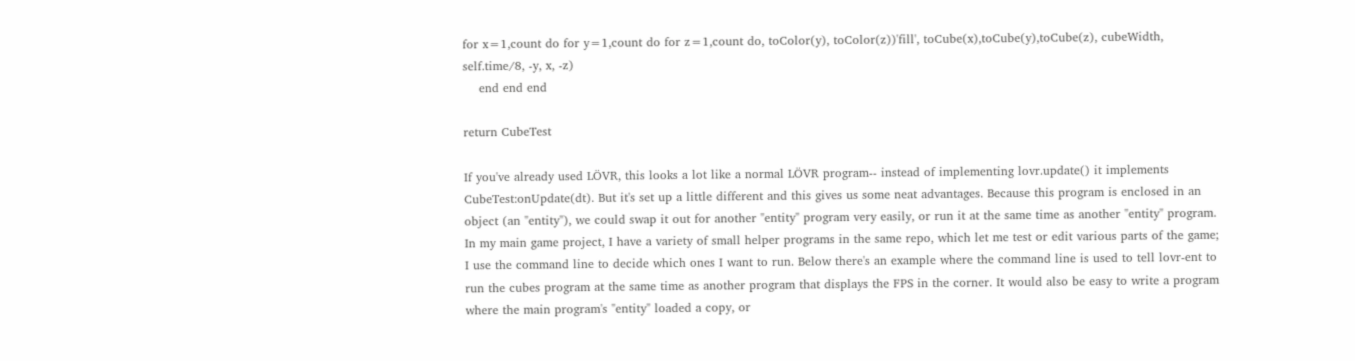for x=1,count do for y=1,count do for z=1,count do, toColor(y), toColor(z))'fill', toCube(x),toCube(y),toCube(z), cubeWidth, self.time/8, -y, x, -z)
    end end end

return CubeTest

If you've already used LÖVR, this looks a lot like a normal LÖVR program-- instead of implementing lovr.update() it implements CubeTest:onUpdate(dt). But it's set up a little different and this gives us some neat advantages. Because this program is enclosed in an object (an "entity"), we could swap it out for another "entity" program very easily, or run it at the same time as another "entity" program. In my main game project, I have a variety of small helper programs in the same repo, which let me test or edit various parts of the game; I use the command line to decide which ones I want to run. Below there's an example where the command line is used to tell lovr-ent to run the cubes program at the same time as another program that displays the FPS in the corner. It would also be easy to write a program where the main program's "entity" loaded a copy, or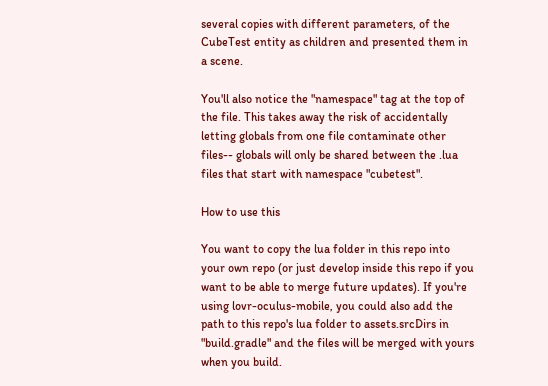several copies with different parameters, of the CubeTest entity as children and presented them in a scene.

You'll also notice the "namespace" tag at the top of the file. This takes away the risk of accidentally letting globals from one file contaminate other files-- globals will only be shared between the .lua files that start with namespace "cubetest".

How to use this

You want to copy the lua folder in this repo into your own repo (or just develop inside this repo if you want to be able to merge future updates). If you're using lovr-oculus-mobile, you could also add the path to this repo's lua folder to assets.srcDirs in "build.gradle" and the files will be merged with yours when you build.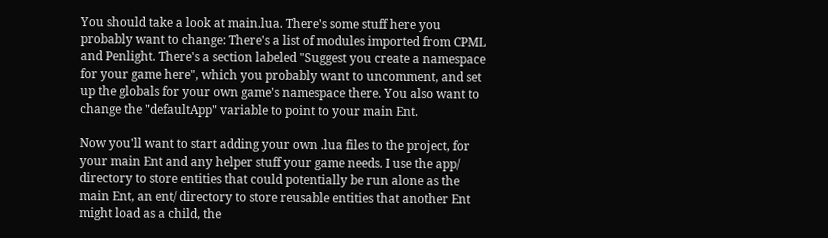You should take a look at main.lua. There's some stuff here you probably want to change: There's a list of modules imported from CPML and Penlight. There's a section labeled "Suggest you create a namespace for your game here", which you probably want to uncomment, and set up the globals for your own game's namespace there. You also want to change the "defaultApp" variable to point to your main Ent.

Now you'll want to start adding your own .lua files to the project, for your main Ent and any helper stuff your game needs. I use the app/ directory to store entities that could potentially be run alone as the main Ent, an ent/ directory to store reusable entities that another Ent might load as a child, the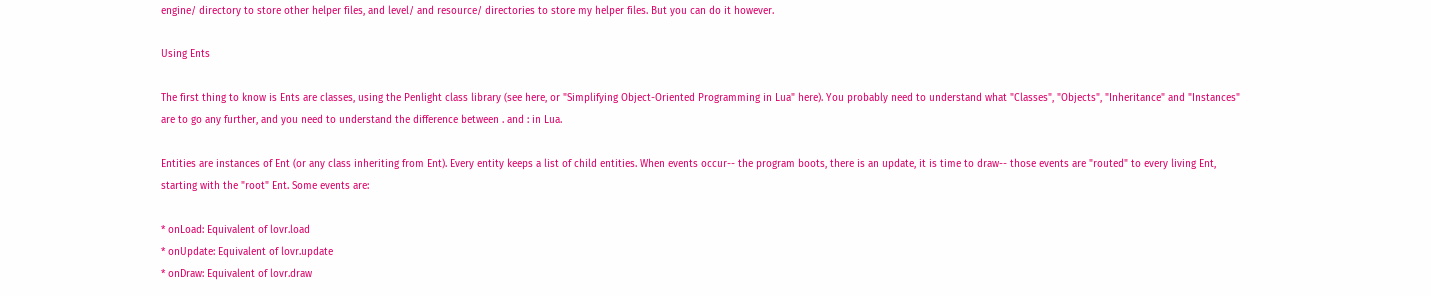engine/ directory to store other helper files, and level/ and resource/ directories to store my helper files. But you can do it however.

Using Ents

The first thing to know is Ents are classes, using the Penlight class library (see here, or "Simplifying Object-Oriented Programming in Lua" here). You probably need to understand what "Classes", "Objects", "Inheritance" and "Instances" are to go any further, and you need to understand the difference between . and : in Lua.

Entities are instances of Ent (or any class inheriting from Ent). Every entity keeps a list of child entities. When events occur-- the program boots, there is an update, it is time to draw-- those events are "routed" to every living Ent, starting with the "root" Ent. Some events are:

* onLoad: Equivalent of lovr.load
* onUpdate: Equivalent of lovr.update
* onDraw: Equivalent of lovr.draw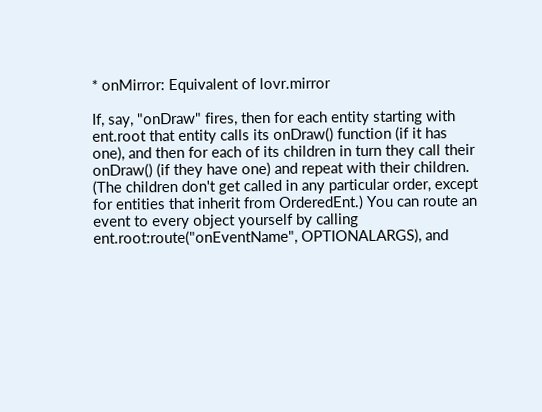* onMirror: Equivalent of lovr.mirror

If, say, "onDraw" fires, then for each entity starting with ent.root that entity calls its onDraw() function (if it has one), and then for each of its children in turn they call their onDraw() (if they have one) and repeat with their children. (The children don't get called in any particular order, except for entities that inherit from OrderedEnt.) You can route an event to every object yourself by calling ent.root:route("onEventName", OPTIONALARGS), and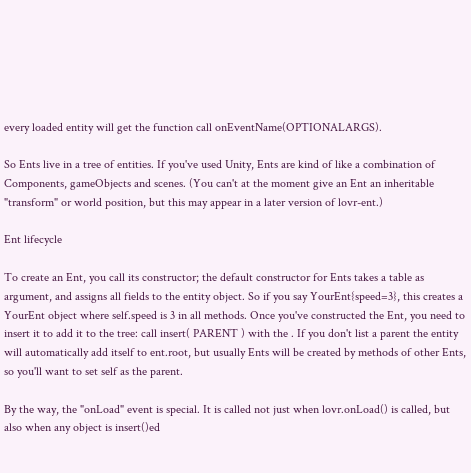every loaded entity will get the function call onEventName(OPTIONALARGS).

So Ents live in a tree of entities. If you've used Unity, Ents are kind of like a combination of Components, gameObjects and scenes. (You can't at the moment give an Ent an inheritable "transform" or world position, but this may appear in a later version of lovr-ent.)

Ent lifecycle

To create an Ent, you call its constructor; the default constructor for Ents takes a table as argument, and assigns all fields to the entity object. So if you say YourEnt{speed=3}, this creates a YourEnt object where self.speed is 3 in all methods. Once you've constructed the Ent, you need to insert it to add it to the tree: call insert( PARENT ) with the . If you don't list a parent the entity will automatically add itself to ent.root, but usually Ents will be created by methods of other Ents, so you'll want to set self as the parent.

By the way, the "onLoad" event is special. It is called not just when lovr.onLoad() is called, but also when any object is insert()ed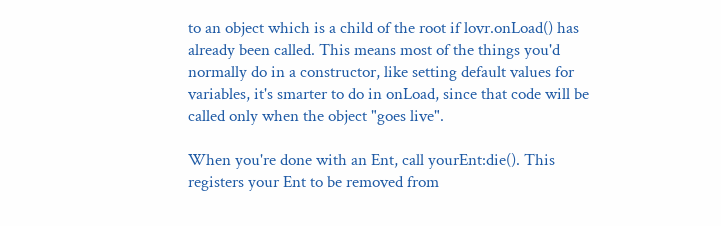to an object which is a child of the root if lovr.onLoad() has already been called. This means most of the things you'd normally do in a constructor, like setting default values for variables, it's smarter to do in onLoad, since that code will be called only when the object "goes live".

When you're done with an Ent, call yourEnt:die(). This registers your Ent to be removed from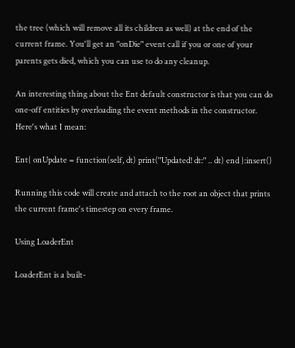the tree (which will remove all its children as well) at the end of the current frame. You'll get an "onDie" event call if you or one of your parents gets died, which you can use to do any cleanup.

An interesting thing about the Ent default constructor is that you can do one-off entities by overloading the event methods in the constructor. Here's what I mean:

Ent{ onUpdate = function(self, dt) print("Updated! dt:" .. dt) end }:insert()

Running this code will create and attach to the root an object that prints the current frame's timestep on every frame.

Using LoaderEnt

LoaderEnt is a built-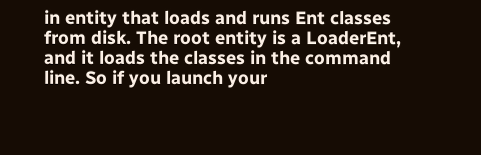in entity that loads and runs Ent classes from disk. The root entity is a LoaderEnt, and it loads the classes in the command line. So if you launch your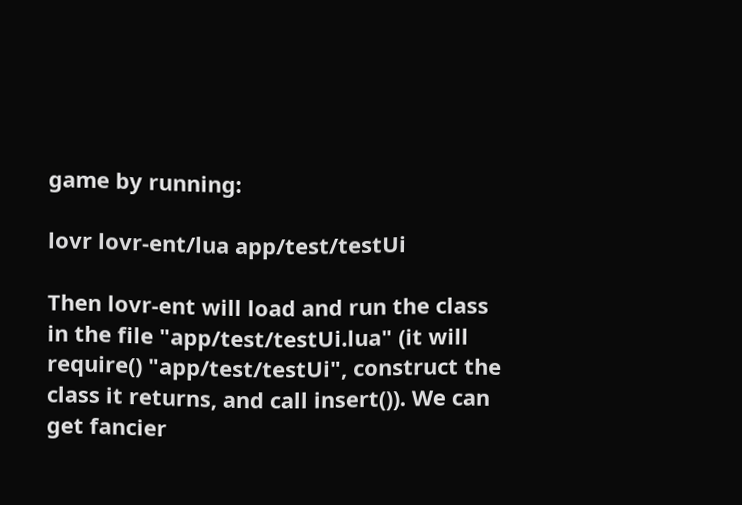game by running:

lovr lovr-ent/lua app/test/testUi

Then lovr-ent will load and run the class in the file "app/test/testUi.lua" (it will require() "app/test/testUi", construct the class it returns, and call insert()). We can get fancier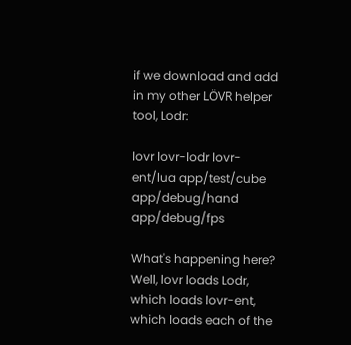if we download and add in my other LÖVR helper tool, Lodr:

lovr lovr-lodr lovr-ent/lua app/test/cube app/debug/hand app/debug/fps

What's happening here? Well, lovr loads Lodr, which loads lovr-ent, which loads each of the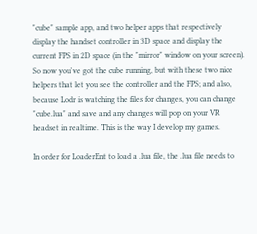"cube" sample app, and two helper apps that respectively display the handset controller in 3D space and display the current FPS in 2D space (in the "mirror" window on your screen). So now you've got the cube running, but with these two nice helpers that let you see the controller and the FPS; and also, because Lodr is watching the files for changes, you can change "cube.lua" and save and any changes will pop on your VR headset in realtime. This is the way I develop my games.

In order for LoaderEnt to load a .lua file, the .lua file needs to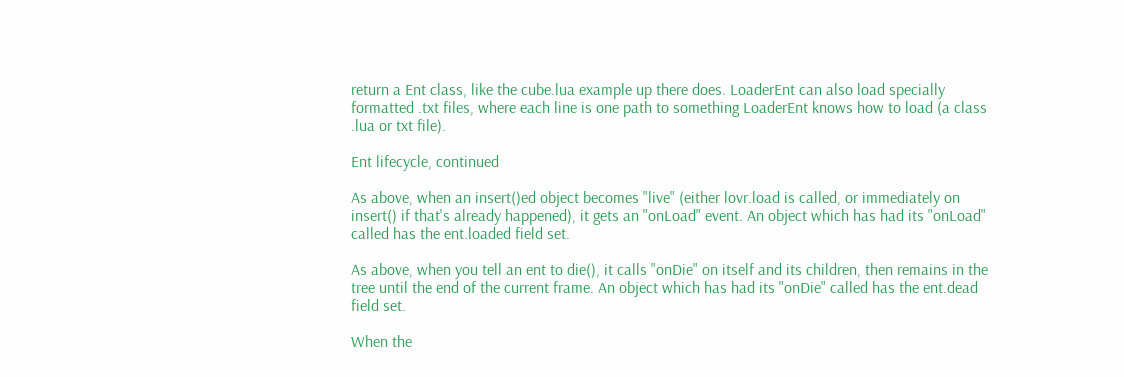return a Ent class, like the cube.lua example up there does. LoaderEnt can also load specially formatted .txt files, where each line is one path to something LoaderEnt knows how to load (a class .lua or txt file).

Ent lifecycle, continued

As above, when an insert()ed object becomes "live" (either lovr.load is called, or immediately on insert() if that's already happened), it gets an "onLoad" event. An object which has had its "onLoad" called has the ent.loaded field set.

As above, when you tell an ent to die(), it calls "onDie" on itself and its children, then remains in the tree until the end of the current frame. An object which has had its "onDie" called has the ent.dead field set.

When the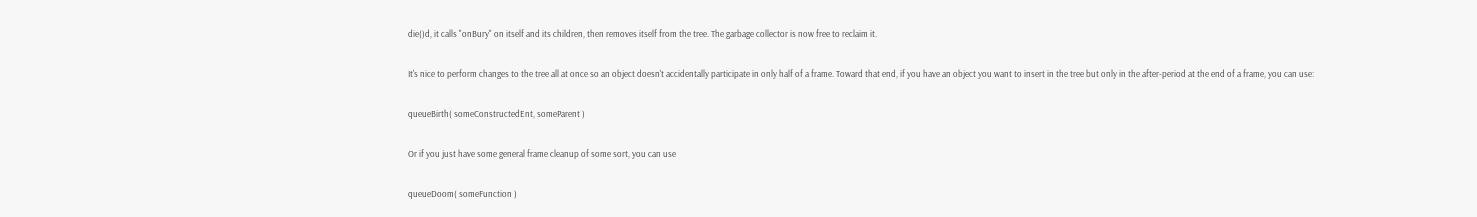die()d, it calls "onBury" on itself and its children, then removes itself from the tree. The garbage collector is now free to reclaim it.

It's nice to perform changes to the tree all at once so an object doesn't accidentally participate in only half of a frame. Toward that end, if you have an object you want to insert in the tree but only in the after-period at the end of a frame, you can use:

queueBirth( someConstructedEnt, someParent )

Or if you just have some general frame cleanup of some sort, you can use

queueDoom( someFunction )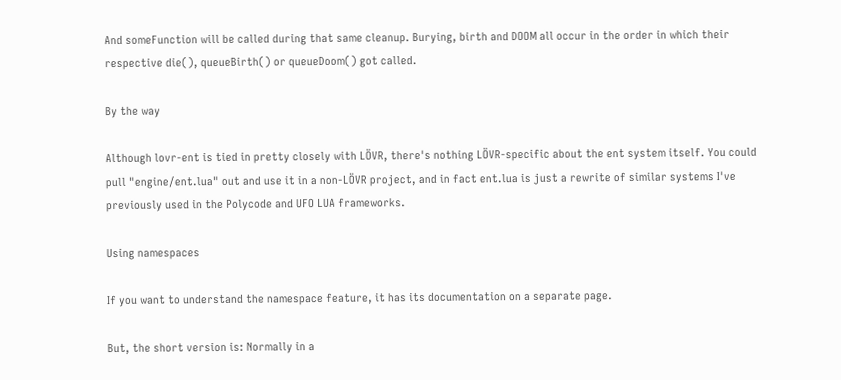And someFunction will be called during that same cleanup. Burying, birth and DOOM all occur in the order in which their respective die(), queueBirth() or queueDoom() got called.

By the way

Although lovr-ent is tied in pretty closely with LÖVR, there's nothing LÖVR-specific about the ent system itself. You could pull "engine/ent.lua" out and use it in a non-LÖVR project, and in fact ent.lua is just a rewrite of similar systems I've previously used in the Polycode and UFO LUA frameworks.

Using namespaces

If you want to understand the namespace feature, it has its documentation on a separate page.

But, the short version is: Normally in a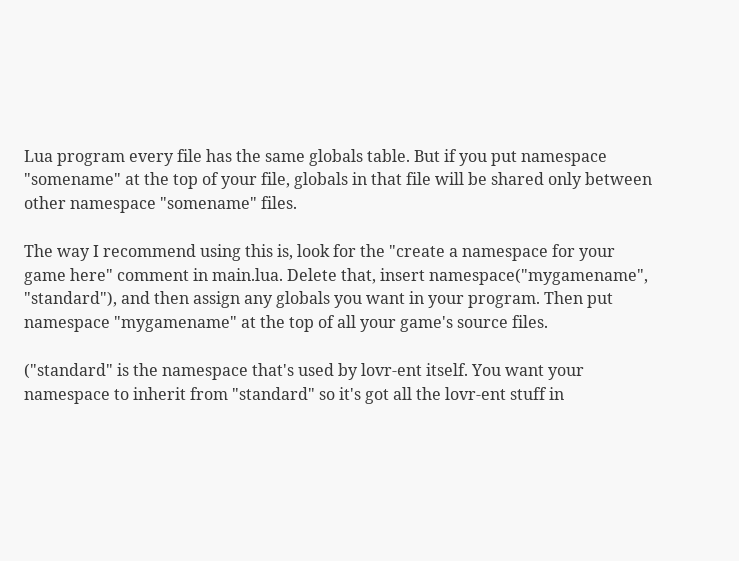Lua program every file has the same globals table. But if you put namespace "somename" at the top of your file, globals in that file will be shared only between other namespace "somename" files.

The way I recommend using this is, look for the "create a namespace for your game here" comment in main.lua. Delete that, insert namespace("mygamename", "standard"), and then assign any globals you want in your program. Then put namespace "mygamename" at the top of all your game's source files.

("standard" is the namespace that's used by lovr-ent itself. You want your namespace to inherit from "standard" so it's got all the lovr-ent stuff in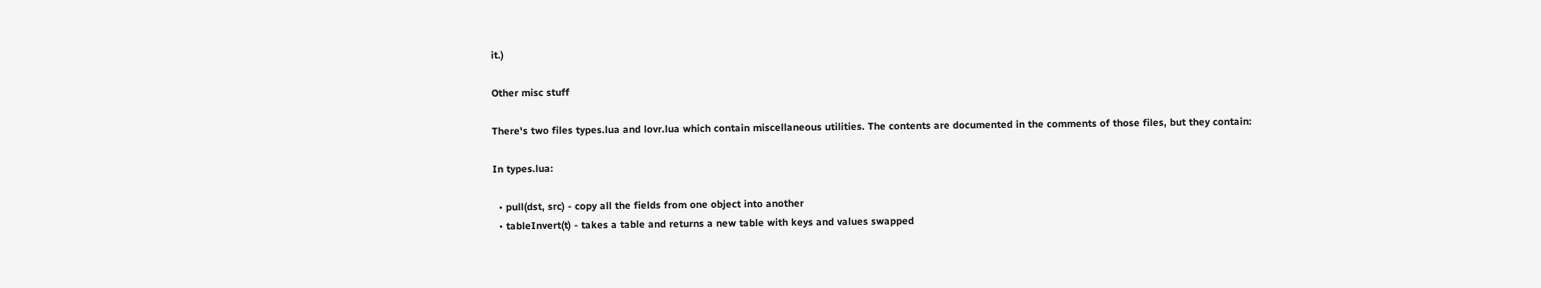it.)

Other misc stuff

There's two files types.lua and lovr.lua which contain miscellaneous utilities. The contents are documented in the comments of those files, but they contain:

In types.lua:

  • pull(dst, src) - copy all the fields from one object into another
  • tableInvert(t) - takes a table and returns a new table with keys and values swapped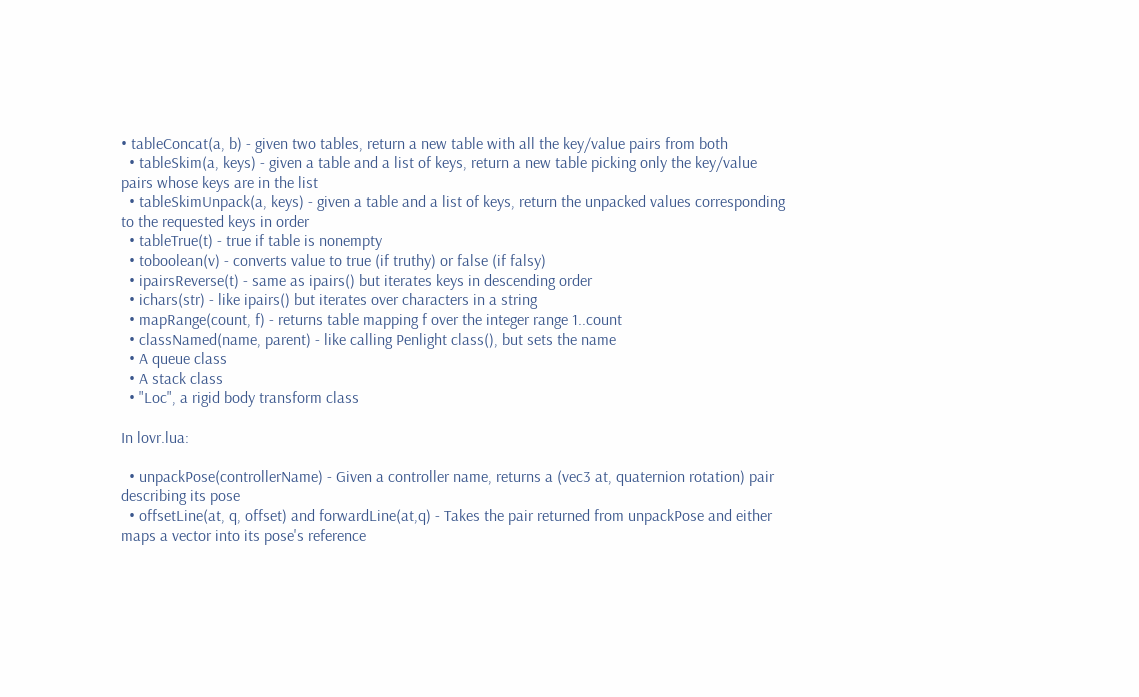• tableConcat(a, b) - given two tables, return a new table with all the key/value pairs from both
  • tableSkim(a, keys) - given a table and a list of keys, return a new table picking only the key/value pairs whose keys are in the list
  • tableSkimUnpack(a, keys) - given a table and a list of keys, return the unpacked values corresponding to the requested keys in order
  • tableTrue(t) - true if table is nonempty
  • toboolean(v) - converts value to true (if truthy) or false (if falsy)
  • ipairsReverse(t) - same as ipairs() but iterates keys in descending order
  • ichars(str) - like ipairs() but iterates over characters in a string
  • mapRange(count, f) - returns table mapping f over the integer range 1..count
  • classNamed(name, parent) - like calling Penlight class(), but sets the name
  • A queue class
  • A stack class
  • "Loc", a rigid body transform class

In lovr.lua:

  • unpackPose(controllerName) - Given a controller name, returns a (vec3 at, quaternion rotation) pair describing its pose
  • offsetLine(at, q, offset) and forwardLine(at,q) - Takes the pair returned from unpackPose and either maps a vector into its pose's reference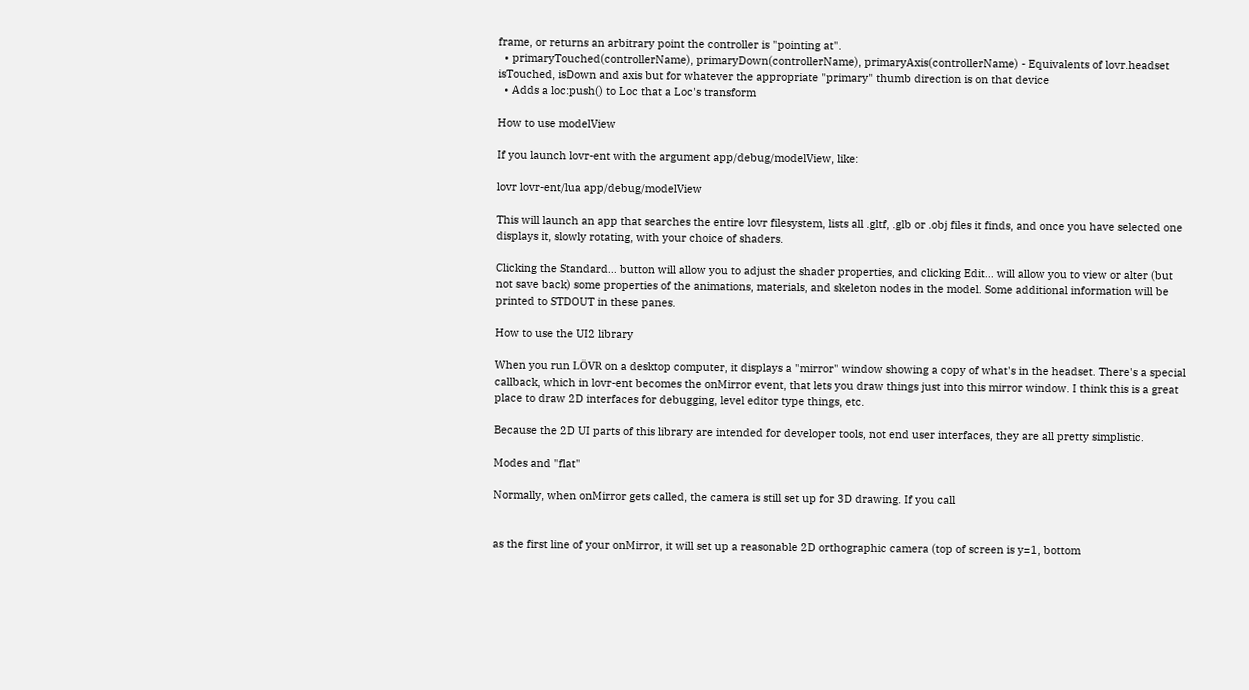frame, or returns an arbitrary point the controller is "pointing at".
  • primaryTouched(controllerName), primaryDown(controllerName), primaryAxis(controllerName) - Equivalents of lovr.headset isTouched, isDown and axis but for whatever the appropriate "primary" thumb direction is on that device
  • Adds a loc:push() to Loc that a Loc's transform

How to use modelView

If you launch lovr-ent with the argument app/debug/modelView, like:

lovr lovr-ent/lua app/debug/modelView

This will launch an app that searches the entire lovr filesystem, lists all .gltf, .glb or .obj files it finds, and once you have selected one displays it, slowly rotating, with your choice of shaders.

Clicking the Standard... button will allow you to adjust the shader properties, and clicking Edit... will allow you to view or alter (but not save back) some properties of the animations, materials, and skeleton nodes in the model. Some additional information will be printed to STDOUT in these panes.

How to use the UI2 library

When you run LÖVR on a desktop computer, it displays a "mirror" window showing a copy of what's in the headset. There's a special callback, which in lovr-ent becomes the onMirror event, that lets you draw things just into this mirror window. I think this is a great place to draw 2D interfaces for debugging, level editor type things, etc.

Because the 2D UI parts of this library are intended for developer tools, not end user interfaces, they are all pretty simplistic.

Modes and "flat"

Normally, when onMirror gets called, the camera is still set up for 3D drawing. If you call


as the first line of your onMirror, it will set up a reasonable 2D orthographic camera (top of screen is y=1, bottom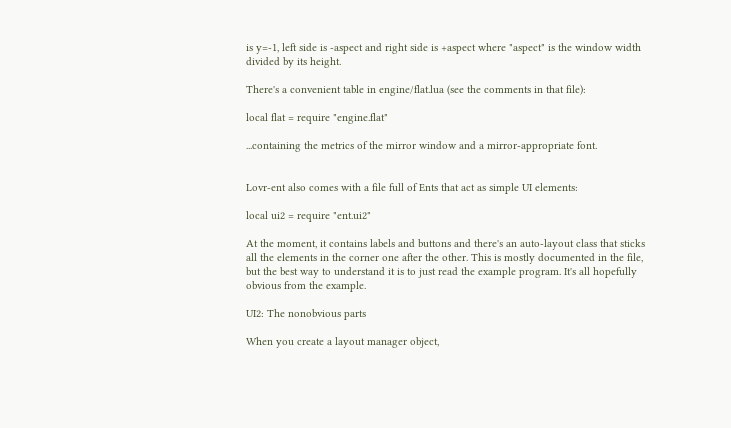is y=-1, left side is -aspect and right side is +aspect where "aspect" is the window width divided by its height.

There's a convenient table in engine/flat.lua (see the comments in that file):

local flat = require "engine.flat"

...containing the metrics of the mirror window and a mirror-appropriate font.


Lovr-ent also comes with a file full of Ents that act as simple UI elements:

local ui2 = require "ent.ui2"

At the moment, it contains labels and buttons and there's an auto-layout class that sticks all the elements in the corner one after the other. This is mostly documented in the file, but the best way to understand it is to just read the example program. It's all hopefully obvious from the example.

UI2: The nonobvious parts

When you create a layout manager object,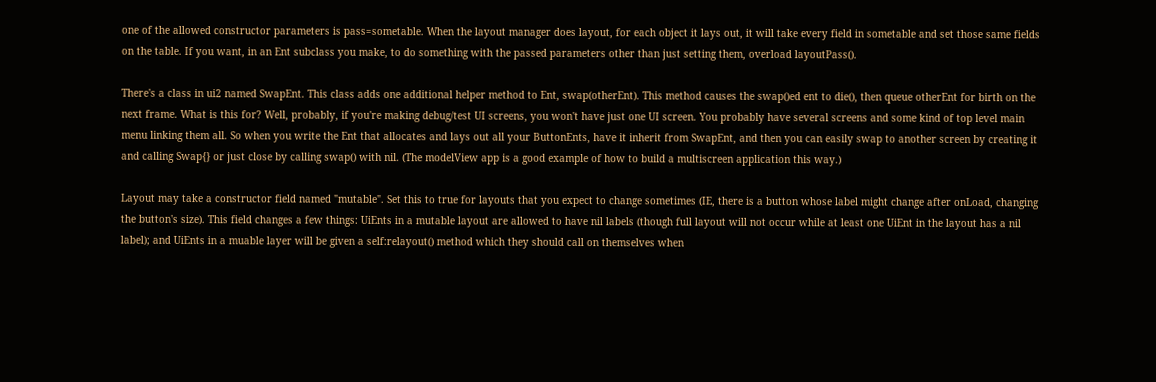one of the allowed constructor parameters is pass=sometable. When the layout manager does layout, for each object it lays out, it will take every field in sometable and set those same fields on the table. If you want, in an Ent subclass you make, to do something with the passed parameters other than just setting them, overload layoutPass().

There's a class in ui2 named SwapEnt. This class adds one additional helper method to Ent, swap(otherEnt). This method causes the swap()ed ent to die(), then queue otherEnt for birth on the next frame. What is this for? Well, probably, if you're making debug/test UI screens, you won't have just one UI screen. You probably have several screens and some kind of top level main menu linking them all. So when you write the Ent that allocates and lays out all your ButtonEnts, have it inherit from SwapEnt, and then you can easily swap to another screen by creating it and calling Swap{} or just close by calling swap() with nil. (The modelView app is a good example of how to build a multiscreen application this way.)

Layout may take a constructor field named "mutable". Set this to true for layouts that you expect to change sometimes (IE, there is a button whose label might change after onLoad, changing the button's size). This field changes a few things: UiEnts in a mutable layout are allowed to have nil labels (though full layout will not occur while at least one UiEnt in the layout has a nil label); and UiEnts in a muable layer will be given a self:relayout() method which they should call on themselves when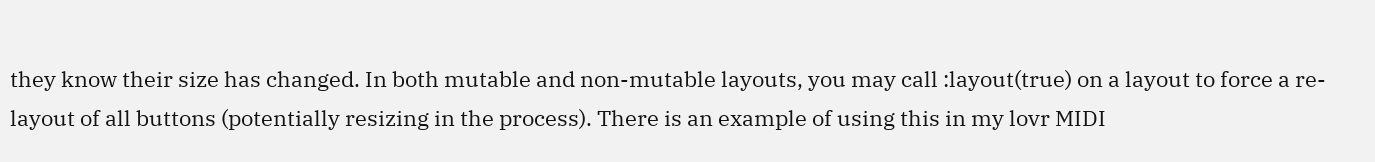they know their size has changed. In both mutable and non-mutable layouts, you may call :layout(true) on a layout to force a re-layout of all buttons (potentially resizing in the process). There is an example of using this in my lovr MIDI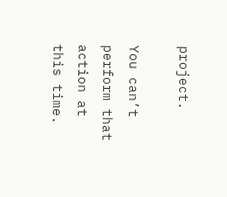project.

You can’t perform that action at this time.